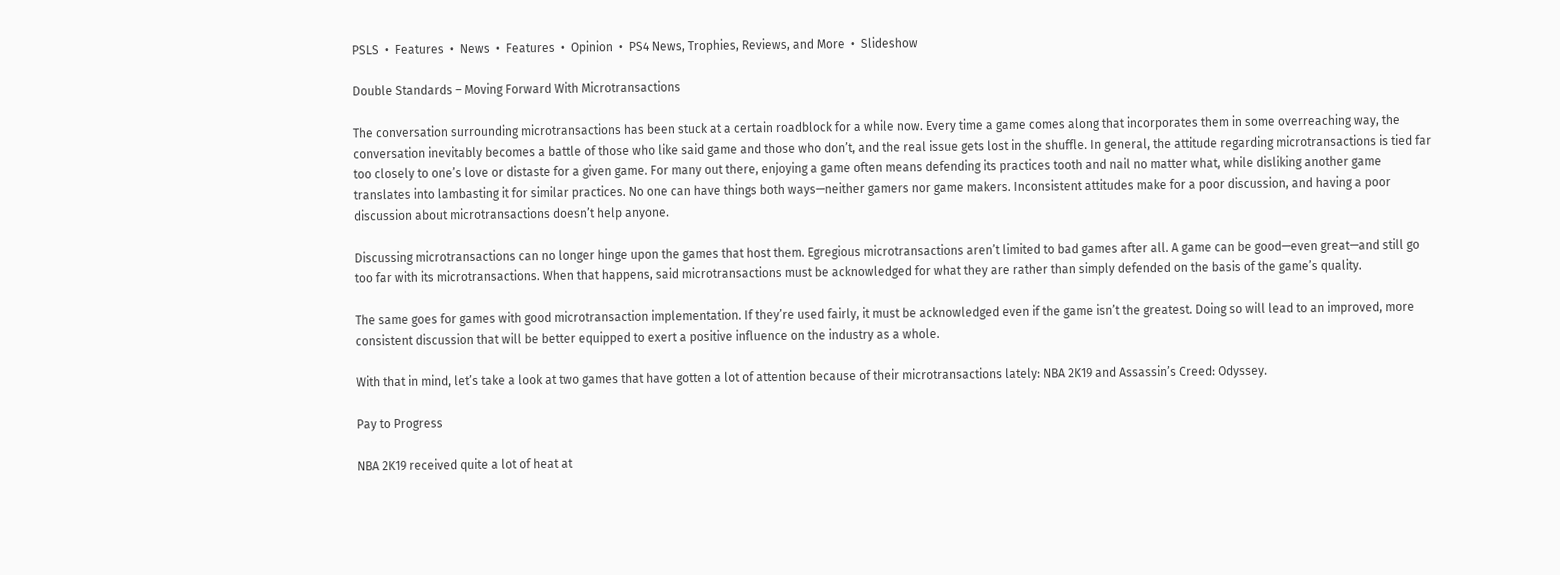PSLS  •  Features  •  News  •  Features  •  Opinion  •  PS4 News, Trophies, Reviews, and More  •  Slideshow

Double Standards – Moving Forward With Microtransactions

The conversation surrounding microtransactions has been stuck at a certain roadblock for a while now. Every time a game comes along that incorporates them in some overreaching way, the conversation inevitably becomes a battle of those who like said game and those who don’t, and the real issue gets lost in the shuffle. In general, the attitude regarding microtransactions is tied far too closely to one’s love or distaste for a given game. For many out there, enjoying a game often means defending its practices tooth and nail no matter what, while disliking another game translates into lambasting it for similar practices. No one can have things both ways—neither gamers nor game makers. Inconsistent attitudes make for a poor discussion, and having a poor discussion about microtransactions doesn’t help anyone.

Discussing microtransactions can no longer hinge upon the games that host them. Egregious microtransactions aren’t limited to bad games after all. A game can be good—even great—and still go too far with its microtransactions. When that happens, said microtransactions must be acknowledged for what they are rather than simply defended on the basis of the game’s quality.

The same goes for games with good microtransaction implementation. If they’re used fairly, it must be acknowledged even if the game isn’t the greatest. Doing so will lead to an improved, more consistent discussion that will be better equipped to exert a positive influence on the industry as a whole.

With that in mind, let’s take a look at two games that have gotten a lot of attention because of their microtransactions lately: NBA 2K19 and Assassin’s Creed: Odyssey.

Pay to Progress

NBA 2K19 received quite a lot of heat at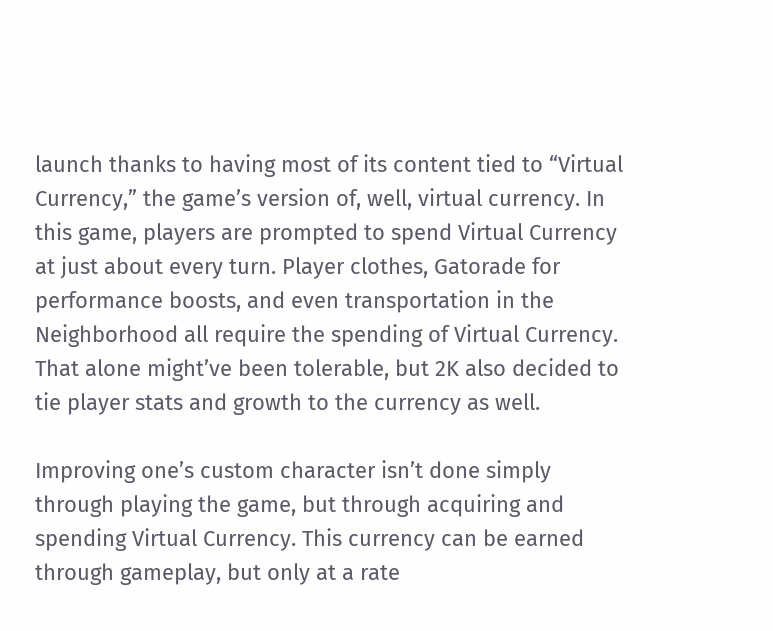launch thanks to having most of its content tied to “Virtual Currency,” the game’s version of, well, virtual currency. In this game, players are prompted to spend Virtual Currency at just about every turn. Player clothes, Gatorade for performance boosts, and even transportation in the Neighborhood all require the spending of Virtual Currency. That alone might’ve been tolerable, but 2K also decided to tie player stats and growth to the currency as well.

Improving one’s custom character isn’t done simply through playing the game, but through acquiring and spending Virtual Currency. This currency can be earned through gameplay, but only at a rate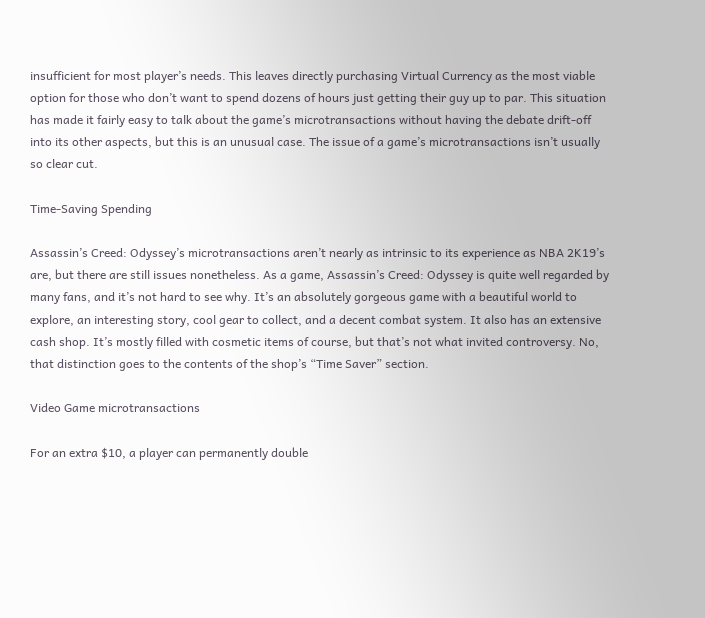insufficient for most player’s needs. This leaves directly purchasing Virtual Currency as the most viable option for those who don’t want to spend dozens of hours just getting their guy up to par. This situation has made it fairly easy to talk about the game’s microtransactions without having the debate drift-off into its other aspects, but this is an unusual case. The issue of a game’s microtransactions isn’t usually so clear cut.

Time-Saving Spending

Assassin’s Creed: Odyssey’s microtransactions aren’t nearly as intrinsic to its experience as NBA 2K19’s are, but there are still issues nonetheless. As a game, Assassin’s Creed: Odyssey is quite well regarded by many fans, and it’s not hard to see why. It’s an absolutely gorgeous game with a beautiful world to explore, an interesting story, cool gear to collect, and a decent combat system. It also has an extensive cash shop. It’s mostly filled with cosmetic items of course, but that’s not what invited controversy. No, that distinction goes to the contents of the shop’s “Time Saver” section.

Video Game microtransactions

For an extra $10, a player can permanently double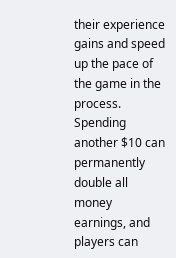their experience gains and speed up the pace of the game in the process. Spending another $10 can permanently double all money earnings, and players can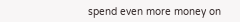spend even more money on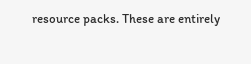resource packs. These are entirely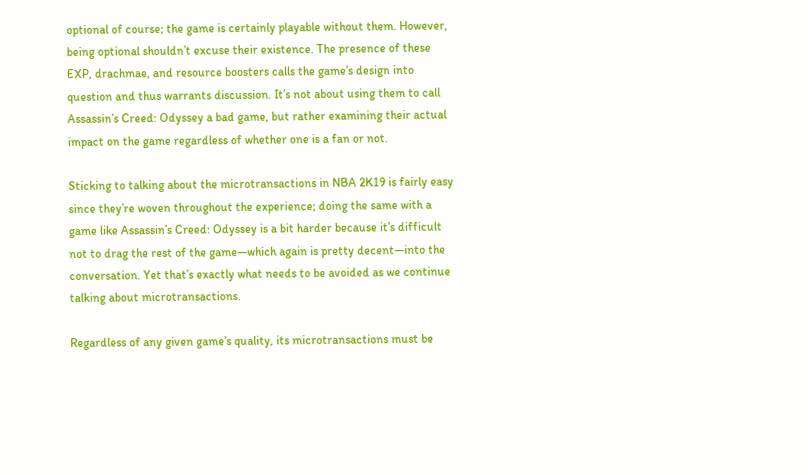optional of course; the game is certainly playable without them. However, being optional shouldn’t excuse their existence. The presence of these EXP, drachmae, and resource boosters calls the game’s design into question and thus warrants discussion. It’s not about using them to call Assassin’s Creed: Odyssey a bad game, but rather examining their actual impact on the game regardless of whether one is a fan or not.

Sticking to talking about the microtransactions in NBA 2K19 is fairly easy since they’re woven throughout the experience; doing the same with a game like Assassin’s Creed: Odyssey is a bit harder because it’s difficult not to drag the rest of the game—which again is pretty decent—into the conversation. Yet that’s exactly what needs to be avoided as we continue talking about microtransactions.

Regardless of any given game’s quality, its microtransactions must be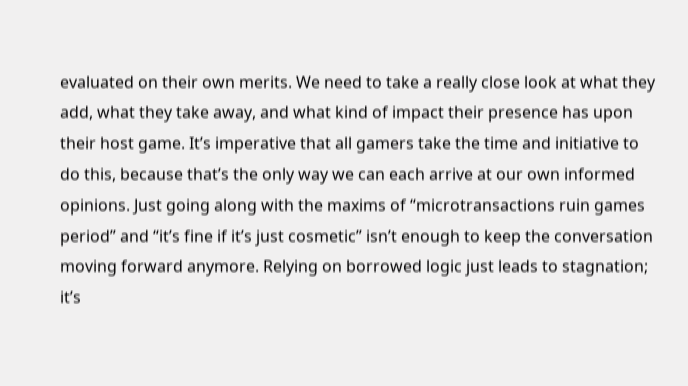evaluated on their own merits. We need to take a really close look at what they add, what they take away, and what kind of impact their presence has upon their host game. It’s imperative that all gamers take the time and initiative to do this, because that’s the only way we can each arrive at our own informed opinions. Just going along with the maxims of “microtransactions ruin games period” and “it’s fine if it’s just cosmetic” isn’t enough to keep the conversation moving forward anymore. Relying on borrowed logic just leads to stagnation; it’s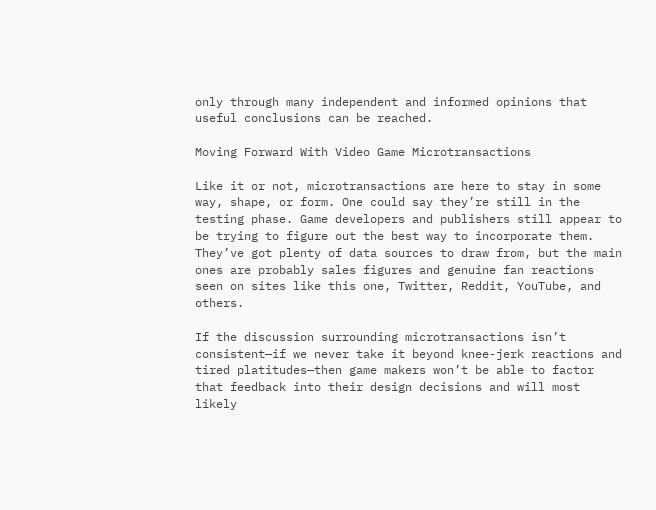only through many independent and informed opinions that useful conclusions can be reached.

Moving Forward With Video Game Microtransactions

Like it or not, microtransactions are here to stay in some way, shape, or form. One could say they’re still in the testing phase. Game developers and publishers still appear to be trying to figure out the best way to incorporate them. They’ve got plenty of data sources to draw from, but the main ones are probably sales figures and genuine fan reactions seen on sites like this one, Twitter, Reddit, YouTube, and others.

If the discussion surrounding microtransactions isn’t consistent—if we never take it beyond knee-jerk reactions and tired platitudes—then game makers won’t be able to factor that feedback into their design decisions and will most likely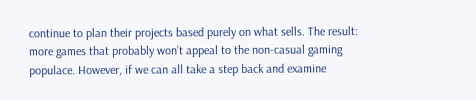continue to plan their projects based purely on what sells. The result: more games that probably won’t appeal to the non-casual gaming populace. However, if we can all take a step back and examine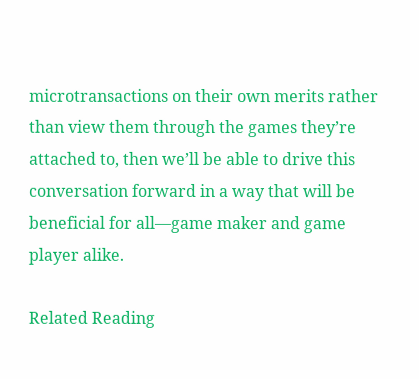microtransactions on their own merits rather than view them through the games they’re attached to, then we’ll be able to drive this conversation forward in a way that will be beneficial for all—game maker and game player alike.

Related Reading